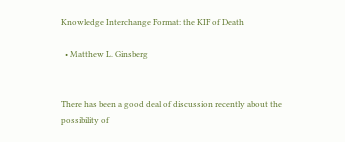Knowledge Interchange Format: the KIF of Death

  • Matthew L. Ginsberg


There has been a good deal of discussion recently about the possibility of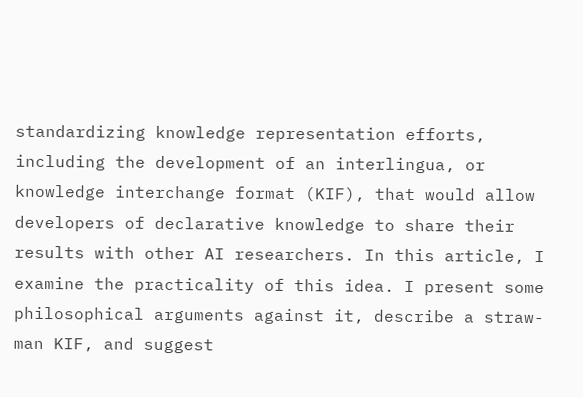standardizing knowledge representation efforts, including the development of an interlingua, or knowledge interchange format (KIF), that would allow developers of declarative knowledge to share their results with other AI researchers. In this article, I examine the practicality of this idea. I present some philosophical arguments against it, describe a straw-man KIF, and suggest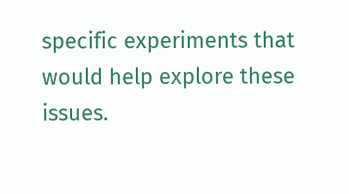specific experiments that would help explore these issues.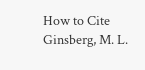How to Cite
Ginsberg, M. L.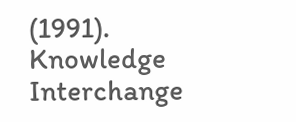(1991). Knowledge Interchange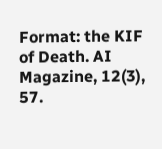Format: the KIF of Death. AI Magazine, 12(3), 57.